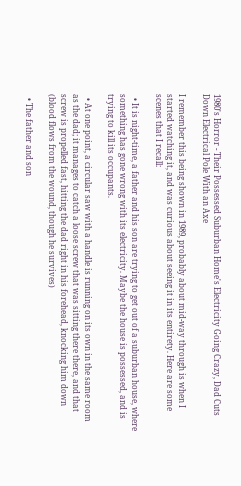1980's Horror - Their Possessed Suburban Home's Electricity Going Crazy, Dad Cuts Down Electrical Pole With an Axe

I remember this being shown in 1989, probably about mid-way through is when I started watching it, and was curious about seeing it in its entirety. Here are some scenes that I recall:

  • It is night-time, a father and his son are trying to get out of a suburban house, where something has gone wrong with its electricity. Maybe the house is possessed, and is trying to kill its occupants.

  • At one point, a circular saw with a handle is running on its own in the same room as the dad; it manages to catch a loose screw that was sitting there there, and that screw is propelled fast, hitting the dad right in his forehead, knocking him down (blood flows from the wound, though he survives)

  • The father and son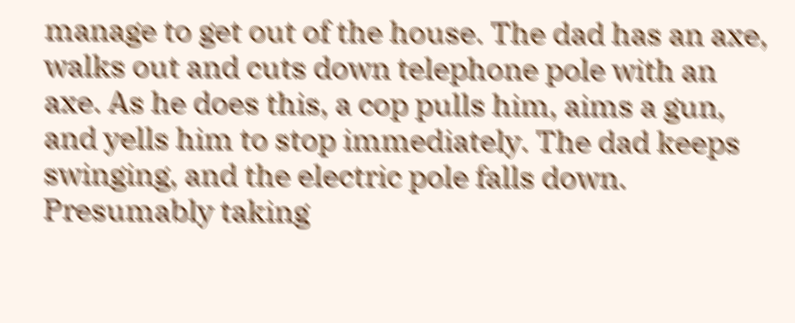manage to get out of the house. The dad has an axe, walks out and cuts down telephone pole with an axe. As he does this, a cop pulls him, aims a gun, and yells him to stop immediately. The dad keeps swinging, and the electric pole falls down. Presumably taking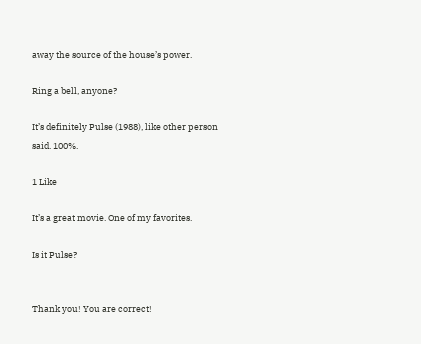away the source of the house’s power.

Ring a bell, anyone?

It’s definitely Pulse (1988), like other person said. 100%.

1 Like

It’s a great movie. One of my favorites.

Is it Pulse?


Thank you! You are correct!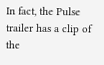In fact, the Pulse trailer has a clip of the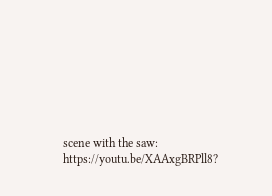scene with the saw: https://youtu.be/XAAxgBRPll8?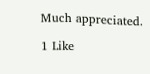Much appreciated.

1 Like